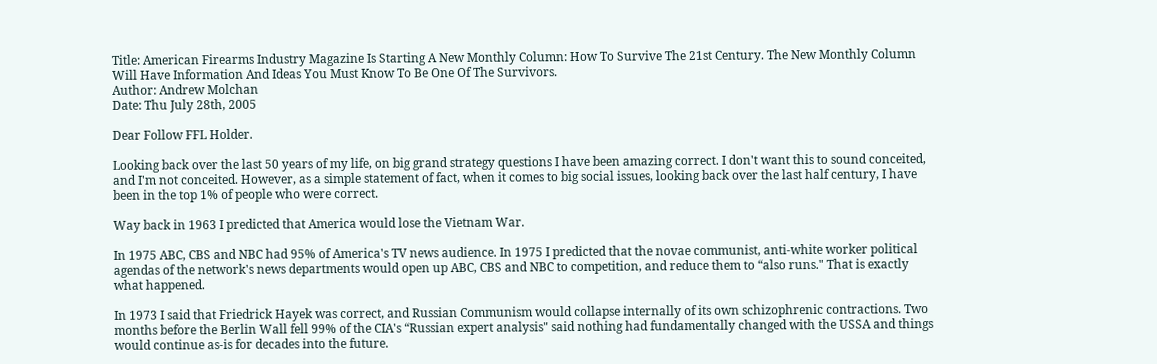Title: American Firearms Industry Magazine Is Starting A New Monthly Column: How To Survive The 21st Century. The New Monthly Column Will Have Information And Ideas You Must Know To Be One Of The Survivors.
Author: Andrew Molchan
Date: Thu July 28th, 2005

Dear Follow FFL Holder.

Looking back over the last 50 years of my life, on big grand strategy questions I have been amazing correct. I don't want this to sound conceited, and I'm not conceited. However, as a simple statement of fact, when it comes to big social issues, looking back over the last half century, I have been in the top 1% of people who were correct.

Way back in 1963 I predicted that America would lose the Vietnam War.

In 1975 ABC, CBS and NBC had 95% of America's TV news audience. In 1975 I predicted that the novae communist, anti-white worker political agendas of the network's news departments would open up ABC, CBS and NBC to competition, and reduce them to “also runs." That is exactly what happened.

In 1973 I said that Friedrick Hayek was correct, and Russian Communism would collapse internally of its own schizophrenic contractions. Two months before the Berlin Wall fell 99% of the CIA's “Russian expert analysis" said nothing had fundamentally changed with the USSA and things would continue as-is for decades into the future.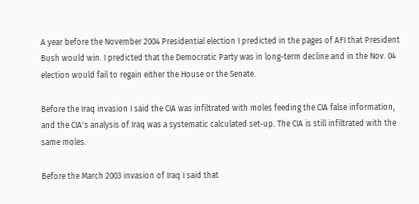A year before the November 2004 Presidential election I predicted in the pages of AFI that President Bush would win. I predicted that the Democratic Party was in long-term decline and in the Nov. 04 election would fail to regain either the House or the Senate.

Before the Iraq invasion I said the CIA was infiltrated with moles feeding the CIA false information, and the CIA's analysis of Iraq was a systematic calculated set-up. The CIA is still infiltrated with the same moles.

Before the March 2003 invasion of Iraq I said that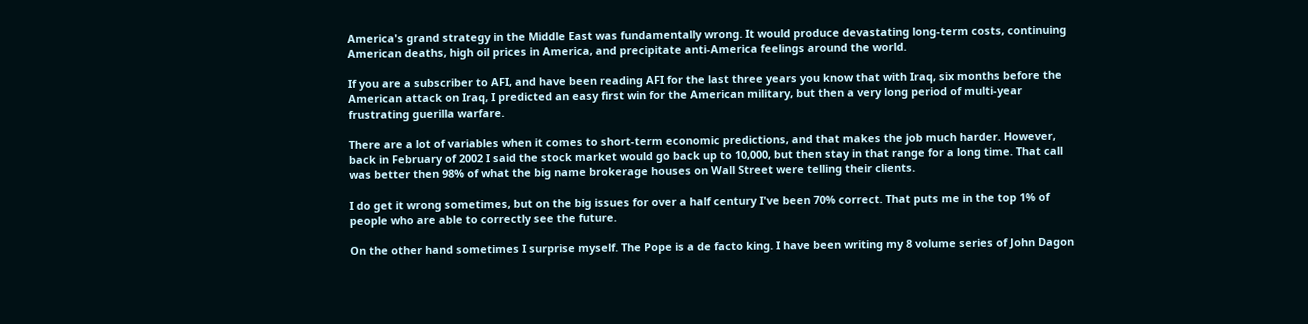America's grand strategy in the Middle East was fundamentally wrong. It would produce devastating long-term costs, continuing American deaths, high oil prices in America, and precipitate anti-America feelings around the world.

If you are a subscriber to AFI, and have been reading AFI for the last three years you know that with Iraq, six months before the American attack on Iraq, I predicted an easy first win for the American military, but then a very long period of multi-year frustrating guerilla warfare.

There are a lot of variables when it comes to short-term economic predictions, and that makes the job much harder. However, back in February of 2002 I said the stock market would go back up to 10,000, but then stay in that range for a long time. That call was better then 98% of what the big name brokerage houses on Wall Street were telling their clients.

I do get it wrong sometimes, but on the big issues for over a half century I've been 70% correct. That puts me in the top 1% of people who are able to correctly see the future.

On the other hand sometimes I surprise myself. The Pope is a de facto king. I have been writing my 8 volume series of John Dagon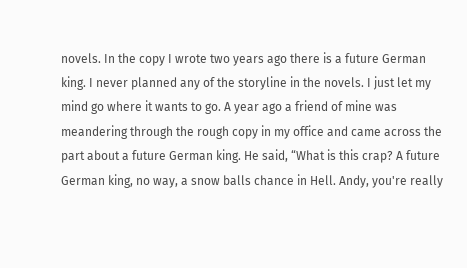novels. In the copy I wrote two years ago there is a future German king. I never planned any of the storyline in the novels. I just let my mind go where it wants to go. A year ago a friend of mine was meandering through the rough copy in my office and came across the part about a future German king. He said, “What is this crap? A future German king, no way, a snow balls chance in Hell. Andy, you're really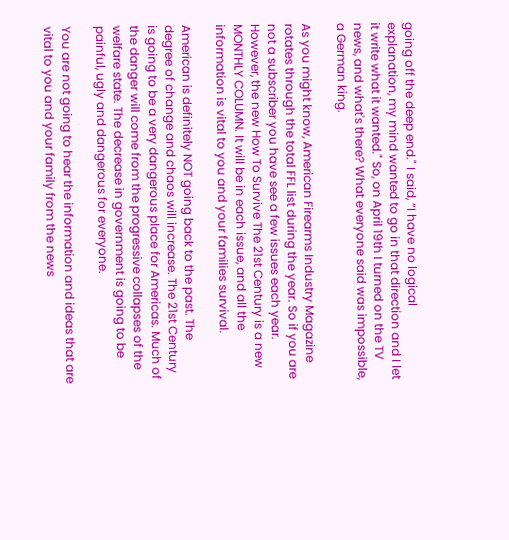going off the deep end." I said, “I have no logical explanation, my mind wanted to go in that direction and I let it write what it wanted." So, on April 19th I turned on the TV news, and what's there? What everyone said was impossible, a German king.

As you might know, American Firearms Industry Magazine rotates through the total FFL list during the year. So if you are not a subscriber you have see a few issues each year. However, the new How To Survive The 21st Century is a new MONTHLY COLUMN. It will be in each issue, and all the information is vital to you and your families survival.

American is definitely NOT going back to the past. The degree of change and chaos will increase. The 21st Century is going to be a very dangerous place for Americas. Much of the danger will come from the progressive collapses of the welfare state. The decrease in government is going to be painful, ugly and dangerous for everyone.

You are not going to hear the information and ideas that are vital to you and your family from the news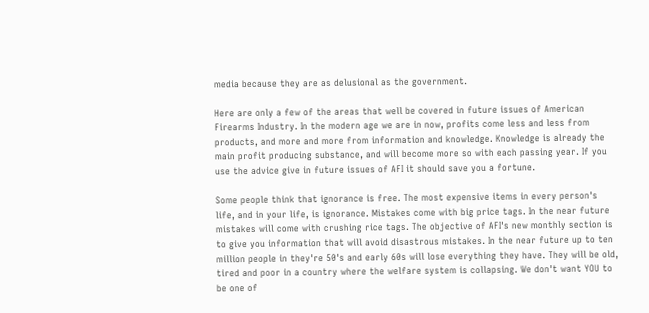media because they are as delusional as the government.

Here are only a few of the areas that well be covered in future issues of American Firearms Industry. In the modern age we are in now, profits come less and less from products, and more and more from information and knowledge. Knowledge is already the main profit producing substance, and will become more so with each passing year. If you use the advice give in future issues of AFI it should save you a fortune.

Some people think that ignorance is free. The most expensive items in every person's life, and in your life, is ignorance. Mistakes come with big price tags. In the near future mistakes will come with crushing rice tags. The objective of AFI's new monthly section is to give you information that will avoid disastrous mistakes. In the near future up to ten million people in they're 50's and early 60s will lose everything they have. They will be old, tired and poor in a country where the welfare system is collapsing. We don't want YOU to be one of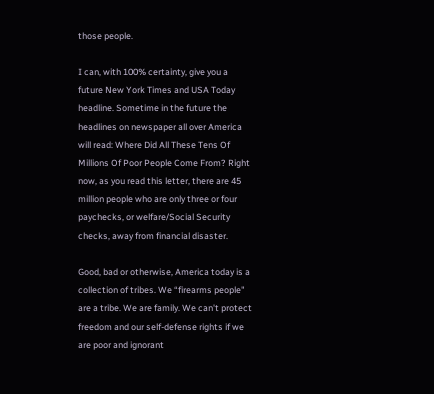those people.

I can, with 100% certainty, give you a future New York Times and USA Today headline. Sometime in the future the headlines on newspaper all over America will read: Where Did All These Tens Of Millions Of Poor People Come From? Right now, as you read this letter, there are 45 million people who are only three or four paychecks, or welfare/Social Security checks, away from financial disaster.

Good, bad or otherwise, America today is a collection of tribes. We “firearms people" are a tribe. We are family. We can't protect freedom and our self-defense rights if we are poor and ignorant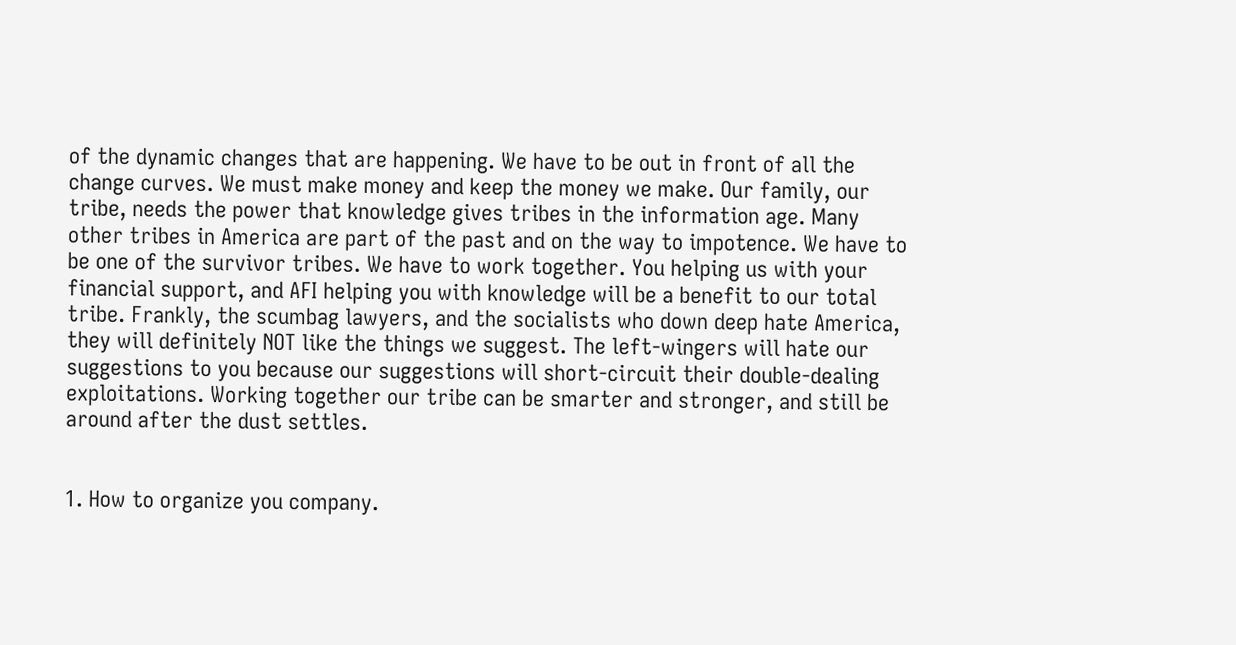of the dynamic changes that are happening. We have to be out in front of all the change curves. We must make money and keep the money we make. Our family, our tribe, needs the power that knowledge gives tribes in the information age. Many other tribes in America are part of the past and on the way to impotence. We have to be one of the survivor tribes. We have to work together. You helping us with your financial support, and AFI helping you with knowledge will be a benefit to our total tribe. Frankly, the scumbag lawyers, and the socialists who down deep hate America, they will definitely NOT like the things we suggest. The left-wingers will hate our suggestions to you because our suggestions will short-circuit their double-dealing exploitations. Working together our tribe can be smarter and stronger, and still be around after the dust settles.


1. How to organize you company.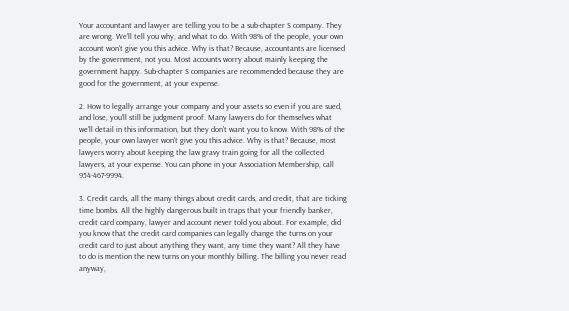Your accountant and lawyer are telling you to be a sub-chapter S company. They are wrong. We'll tell you why, and what to do. With 98% of the people, your own account won't give you this advice. Why is that? Because, accountants are licensed by the government, not you. Most accounts worry about mainly keeping the government happy. Sub-chapter S companies are recommended because they are good for the government, at your expense.

2. How to legally arrange your company and your assets so even if you are sued, and lose, you'll still be judgment proof. Many lawyers do for themselves what we'll detail in this information, but they don't want you to know. With 98% of the people, your own lawyer won't give you this advice. Why is that? Because, most lawyers worry about keeping the law gravy train going for all the collected lawyers, at your expense. You can phone in your Association Membership, call 954-467-9994.

3. Credit cards, all the many things about credit cards, and credit, that are ticking time bombs. All the highly dangerous built in traps that your friendly banker, credit card company, lawyer and account never told you about. For example, did you know that the credit card companies can legally change the turns on your credit card to just about anything they want, any time they want? All they have to do is mention the new turns on your monthly billing. The billing you never read anyway,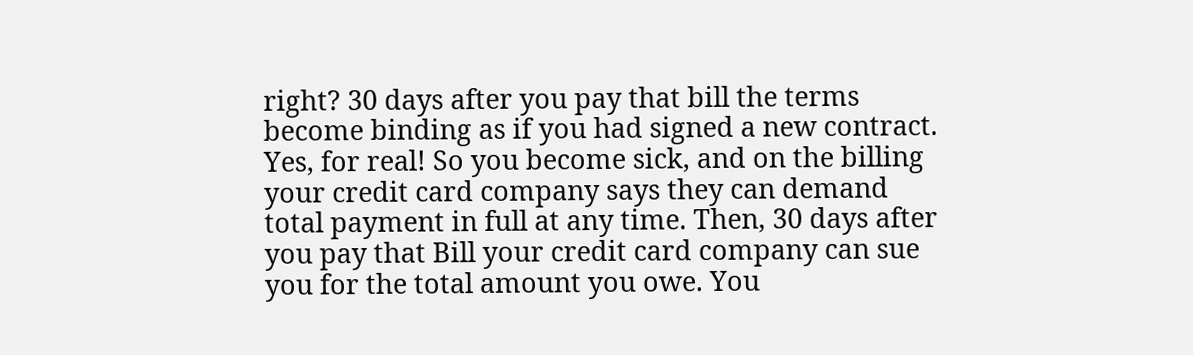right? 30 days after you pay that bill the terms become binding as if you had signed a new contract. Yes, for real! So you become sick, and on the billing your credit card company says they can demand total payment in full at any time. Then, 30 days after you pay that Bill your credit card company can sue you for the total amount you owe. You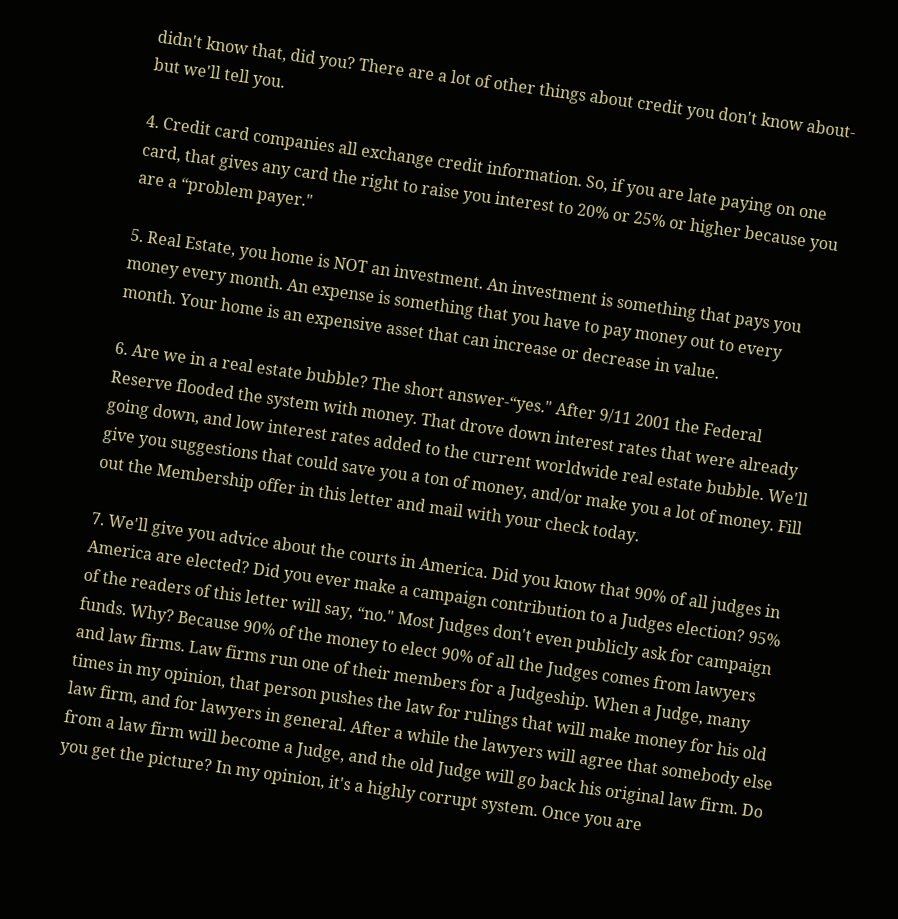didn't know that, did you? There are a lot of other things about credit you don't know about-but we'll tell you.

4. Credit card companies all exchange credit information. So, if you are late paying on one card, that gives any card the right to raise you interest to 20% or 25% or higher because you are a “problem payer."

5. Real Estate, you home is NOT an investment. An investment is something that pays you money every month. An expense is something that you have to pay money out to every month. Your home is an expensive asset that can increase or decrease in value.

6. Are we in a real estate bubble? The short answer-“yes." After 9/11 2001 the Federal Reserve flooded the system with money. That drove down interest rates that were already going down, and low interest rates added to the current worldwide real estate bubble. We'll give you suggestions that could save you a ton of money, and/or make you a lot of money. Fill out the Membership offer in this letter and mail with your check today.

7. We'll give you advice about the courts in America. Did you know that 90% of all judges in America are elected? Did you ever make a campaign contribution to a Judges election? 95% of the readers of this letter will say, “no." Most Judges don't even publicly ask for campaign funds. Why? Because 90% of the money to elect 90% of all the Judges comes from lawyers and law firms. Law firms run one of their members for a Judgeship. When a Judge, many times in my opinion, that person pushes the law for rulings that will make money for his old law firm, and for lawyers in general. After a while the lawyers will agree that somebody else from a law firm will become a Judge, and the old Judge will go back his original law firm. Do you get the picture? In my opinion, it's a highly corrupt system. Once you are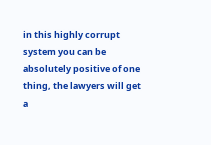in this highly corrupt system you can be absolutely positive of one thing, the lawyers will get a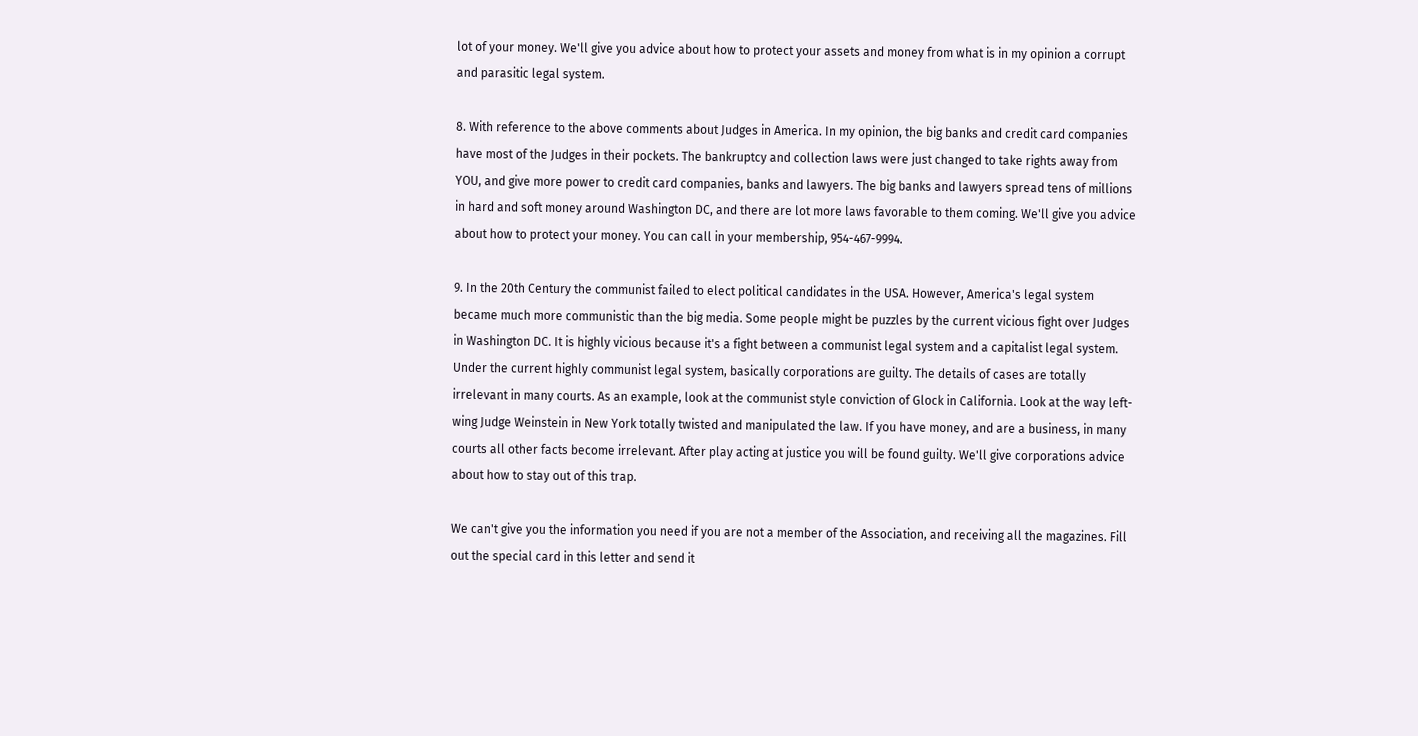lot of your money. We'll give you advice about how to protect your assets and money from what is in my opinion a corrupt and parasitic legal system.

8. With reference to the above comments about Judges in America. In my opinion, the big banks and credit card companies have most of the Judges in their pockets. The bankruptcy and collection laws were just changed to take rights away from YOU, and give more power to credit card companies, banks and lawyers. The big banks and lawyers spread tens of millions in hard and soft money around Washington DC, and there are lot more laws favorable to them coming. We'll give you advice about how to protect your money. You can call in your membership, 954-467-9994.

9. In the 20th Century the communist failed to elect political candidates in the USA. However, America's legal system became much more communistic than the big media. Some people might be puzzles by the current vicious fight over Judges in Washington DC. It is highly vicious because it's a fight between a communist legal system and a capitalist legal system. Under the current highly communist legal system, basically corporations are guilty. The details of cases are totally irrelevant in many courts. As an example, look at the communist style conviction of Glock in California. Look at the way left-wing Judge Weinstein in New York totally twisted and manipulated the law. If you have money, and are a business, in many courts all other facts become irrelevant. After play acting at justice you will be found guilty. We'll give corporations advice about how to stay out of this trap.

We can't give you the information you need if you are not a member of the Association, and receiving all the magazines. Fill out the special card in this letter and send it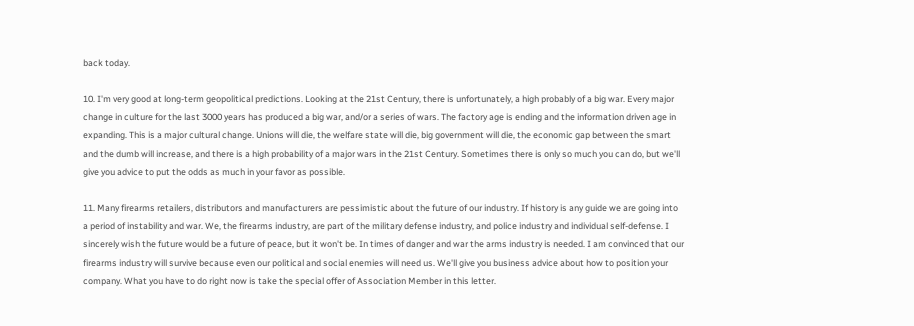back today.

10. I'm very good at long-term geopolitical predictions. Looking at the 21st Century, there is unfortunately, a high probably of a big war. Every major change in culture for the last 3000 years has produced a big war, and/or a series of wars. The factory age is ending and the information driven age in expanding. This is a major cultural change. Unions will die, the welfare state will die, big government will die, the economic gap between the smart and the dumb will increase, and there is a high probability of a major wars in the 21st Century. Sometimes there is only so much you can do, but we'll give you advice to put the odds as much in your favor as possible.

11. Many firearms retailers, distributors and manufacturers are pessimistic about the future of our industry. If history is any guide we are going into a period of instability and war. We, the firearms industry, are part of the military defense industry, and police industry and individual self-defense. I sincerely wish the future would be a future of peace, but it won't be. In times of danger and war the arms industry is needed. I am convinced that our firearms industry will survive because even our political and social enemies will need us. We'll give you business advice about how to position your company. What you have to do right now is take the special offer of Association Member in this letter.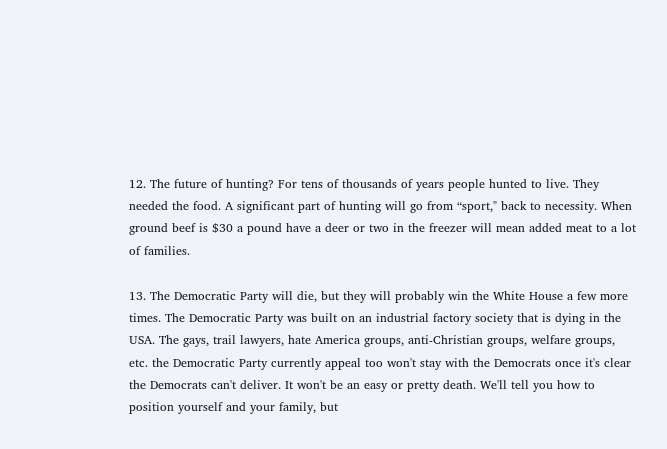12. The future of hunting? For tens of thousands of years people hunted to live. They needed the food. A significant part of hunting will go from “sport," back to necessity. When ground beef is $30 a pound have a deer or two in the freezer will mean added meat to a lot of families.

13. The Democratic Party will die, but they will probably win the White House a few more times. The Democratic Party was built on an industrial factory society that is dying in the USA. The gays, trail lawyers, hate America groups, anti-Christian groups, welfare groups, etc. the Democratic Party currently appeal too won't stay with the Democrats once it's clear the Democrats can't deliver. It won't be an easy or pretty death. We'll tell you how to position yourself and your family, but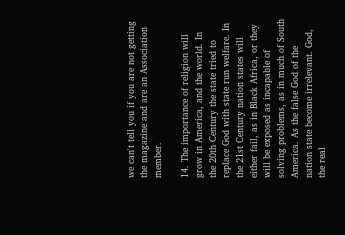we can't tell you if you are not getting the magazine and are an Association member.

14. The importance of religion will grow in America, and the world. In the 20th Century the state tried to replace God with state run welfare. In the 21st Century nation states will either fail, as in Black Africa, or they will be exposed as incapable of solving problems, as in much of South America. As the false God of the nation state become irrelevant. God, the real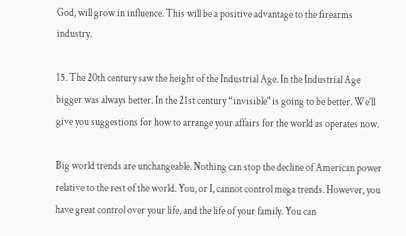God, will grow in influence. This will be a positive advantage to the firearms industry.

15. The 20th century saw the height of the Industrial Age. In the Industrial Age bigger was always better. In the 21st century “invisible" is going to be better. We'll give you suggestions for how to arrange your affairs for the world as operates now.

Big world trends are unchangeable. Nothing can stop the decline of American power relative to the rest of the world. You, or I, cannot control mega trends. However, you have great control over your life, and the life of your family. You can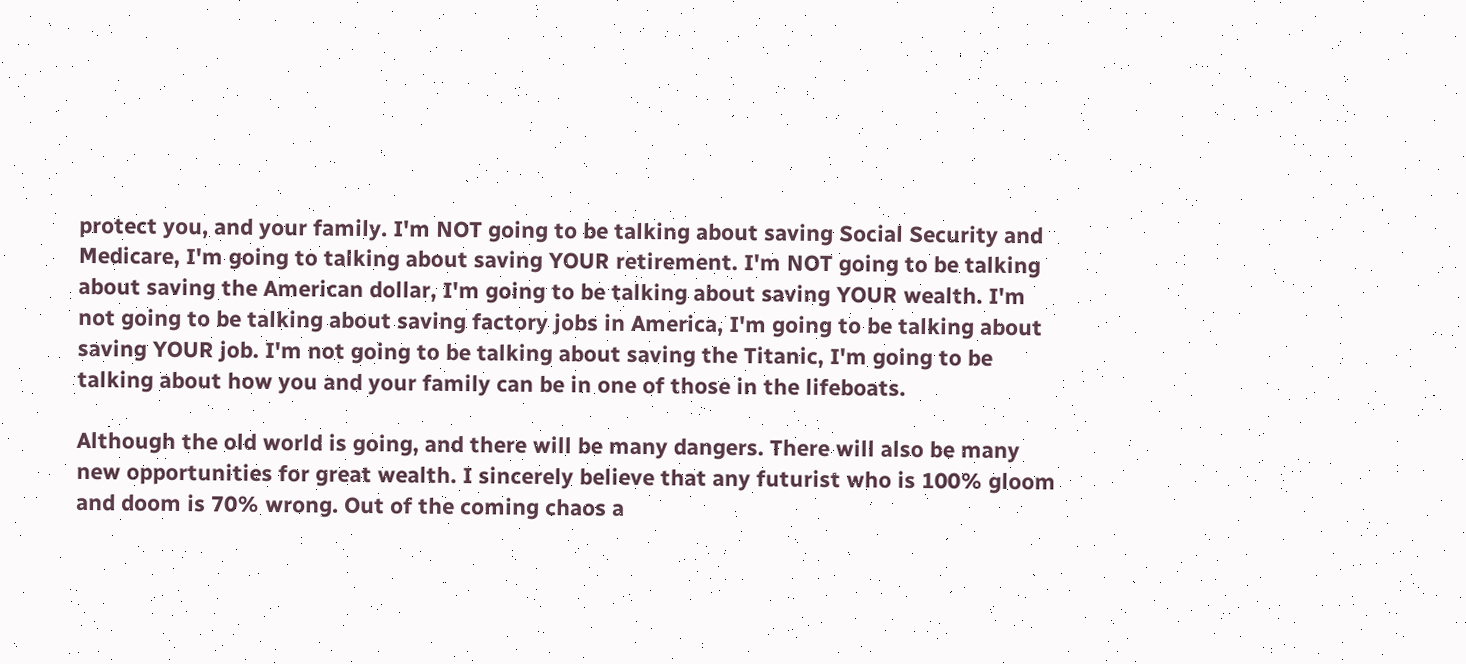protect you, and your family. I'm NOT going to be talking about saving Social Security and Medicare, I'm going to talking about saving YOUR retirement. I'm NOT going to be talking about saving the American dollar, I'm going to be talking about saving YOUR wealth. I'm not going to be talking about saving factory jobs in America, I'm going to be talking about saving YOUR job. I'm not going to be talking about saving the Titanic, I'm going to be talking about how you and your family can be in one of those in the lifeboats.

Although the old world is going, and there will be many dangers. There will also be many new opportunities for great wealth. I sincerely believe that any futurist who is 100% gloom and doom is 70% wrong. Out of the coming chaos a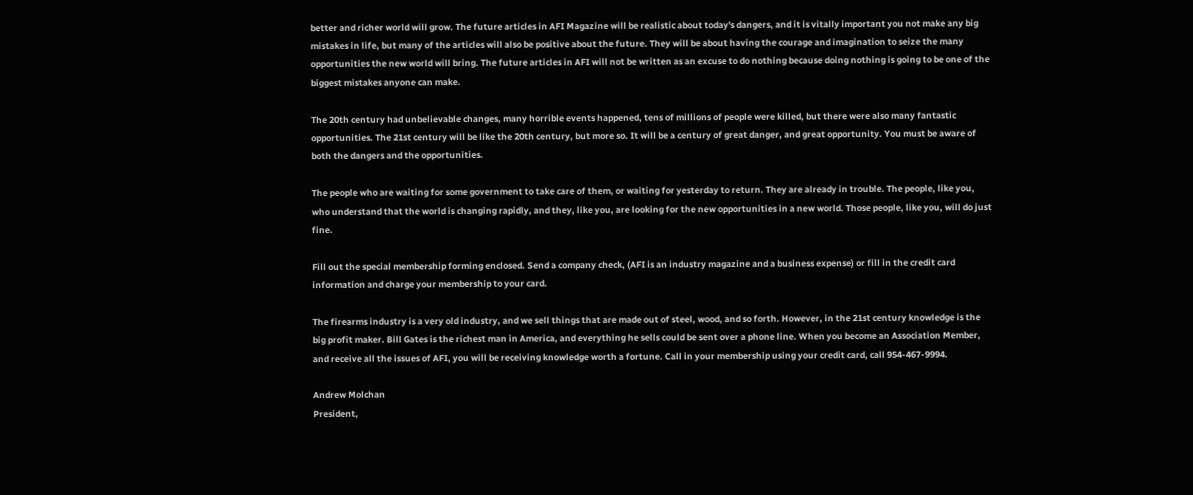better and richer world will grow. The future articles in AFI Magazine will be realistic about today's dangers, and it is vitally important you not make any big mistakes in life, but many of the articles will also be positive about the future. They will be about having the courage and imagination to seize the many opportunities the new world will bring. The future articles in AFI will not be written as an excuse to do nothing because doing nothing is going to be one of the biggest mistakes anyone can make.

The 20th century had unbelievable changes, many horrible events happened, tens of millions of people were killed, but there were also many fantastic opportunities. The 21st century will be like the 20th century, but more so. It will be a century of great danger, and great opportunity. You must be aware of both the dangers and the opportunities.

The people who are waiting for some government to take care of them, or waiting for yesterday to return. They are already in trouble. The people, like you, who understand that the world is changing rapidly, and they, like you, are looking for the new opportunities in a new world. Those people, like you, will do just fine.

Fill out the special membership forming enclosed. Send a company check, (AFI is an industry magazine and a business expense) or fill in the credit card information and charge your membership to your card.

The firearms industry is a very old industry, and we sell things that are made out of steel, wood, and so forth. However, in the 21st century knowledge is the big profit maker. Bill Gates is the richest man in America, and everything he sells could be sent over a phone line. When you become an Association Member, and receive all the issues of AFI, you will be receiving knowledge worth a fortune. Call in your membership using your credit card, call 954-467-9994.

Andrew Molchan
President,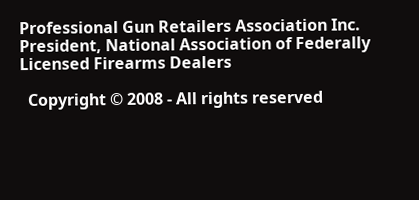Professional Gun Retailers Association Inc.
President, National Association of Federally Licensed Firearms Dealers

  Copyright © 2008 - All rights reserved